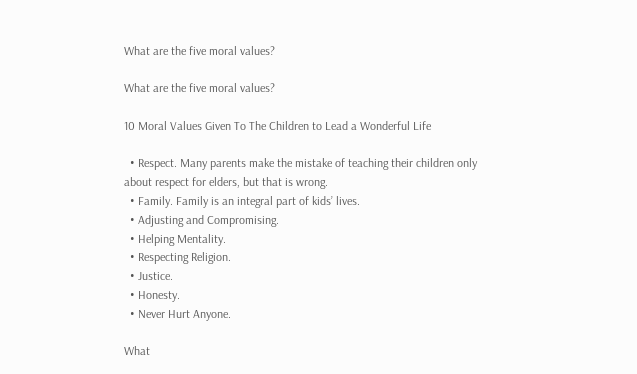What are the five moral values?

What are the five moral values?

10 Moral Values Given To The Children to Lead a Wonderful Life

  • Respect. Many parents make the mistake of teaching their children only about respect for elders, but that is wrong.
  • Family. Family is an integral part of kids’ lives.
  • Adjusting and Compromising.
  • Helping Mentality.
  • Respecting Religion.
  • Justice.
  • Honesty.
  • Never Hurt Anyone.

What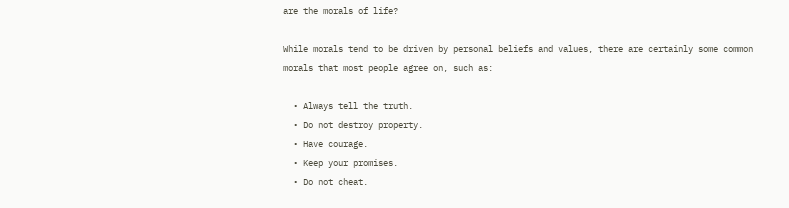are the morals of life?

While morals tend to be driven by personal beliefs and values, there are certainly some common morals that most people agree on, such as:

  • Always tell the truth.
  • Do not destroy property.
  • Have courage.
  • Keep your promises.
  • Do not cheat.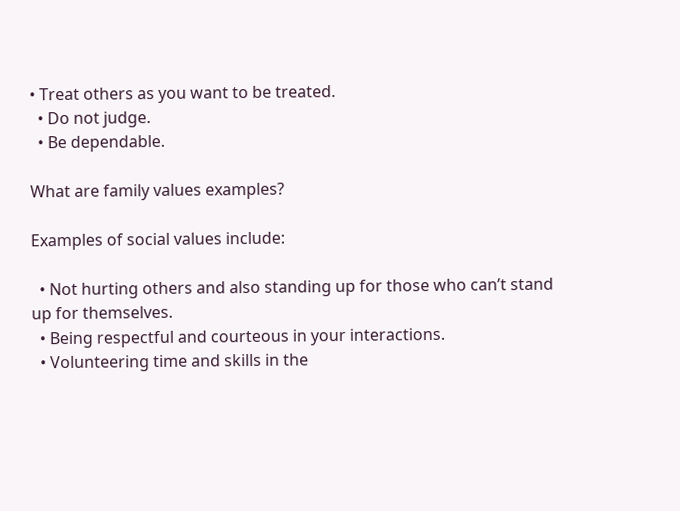• Treat others as you want to be treated.
  • Do not judge.
  • Be dependable.

What are family values examples?

Examples of social values include:

  • Not hurting others and also standing up for those who can’t stand up for themselves.
  • Being respectful and courteous in your interactions.
  • Volunteering time and skills in the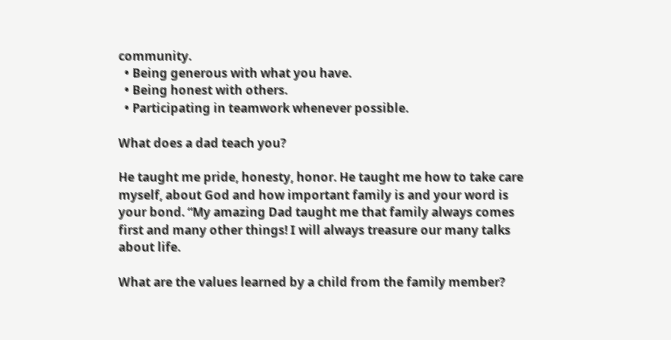community.
  • Being generous with what you have.
  • Being honest with others.
  • Participating in teamwork whenever possible.

What does a dad teach you?

He taught me pride, honesty, honor. He taught me how to take care myself, about God and how important family is and your word is your bond. “My amazing Dad taught me that family always comes first and many other things! I will always treasure our many talks about life.

What are the values learned by a child from the family member?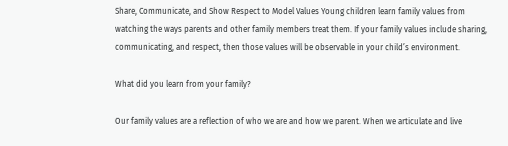Share, Communicate, and Show Respect to Model Values Young children learn family values from watching the ways parents and other family members treat them. If your family values include sharing, communicating, and respect, then those values will be observable in your child’s environment.

What did you learn from your family?

Our family values are a reflection of who we are and how we parent. When we articulate and live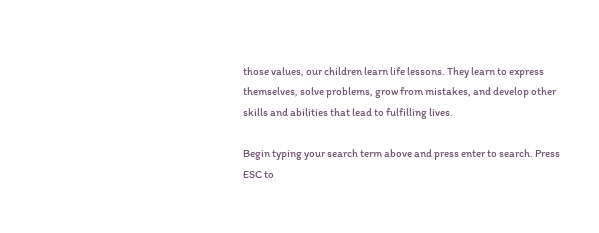those values, our children learn life lessons. They learn to express themselves, solve problems, grow from mistakes, and develop other skills and abilities that lead to fulfilling lives.

Begin typing your search term above and press enter to search. Press ESC to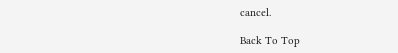cancel.

Back To Top